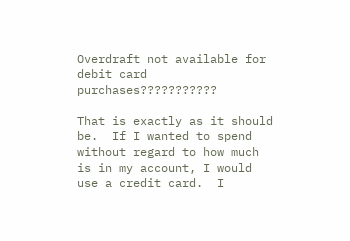Overdraft not available for debit card purchases???????????

That is exactly as it should be.  If I wanted to spend without regard to how much is in my account, I would use a credit card.  I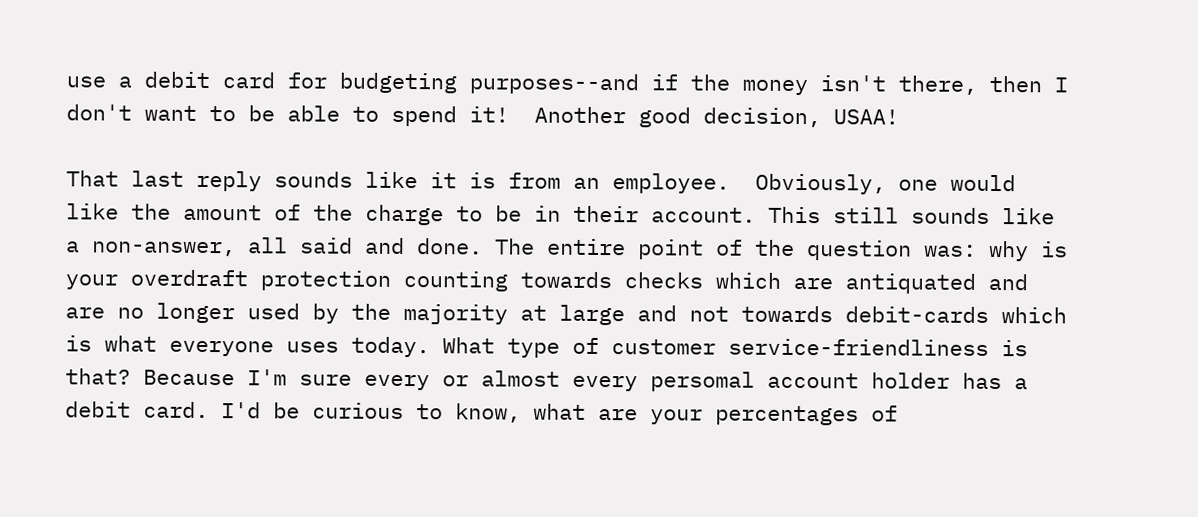use a debit card for budgeting purposes--and if the money isn't there, then I don't want to be able to spend it!  Another good decision, USAA!

That last reply sounds like it is from an employee.  Obviously, one would like the amount of the charge to be in their account. This still sounds like a non-answer, all said and done. The entire point of the question was: why is your overdraft protection counting towards checks which are antiquated and are no longer used by the majority at large and not towards debit-cards which is what everyone uses today. What type of customer service-friendliness is that? Because I'm sure every or almost every persomal account holder has a debit card. I'd be curious to know, what are your percentages of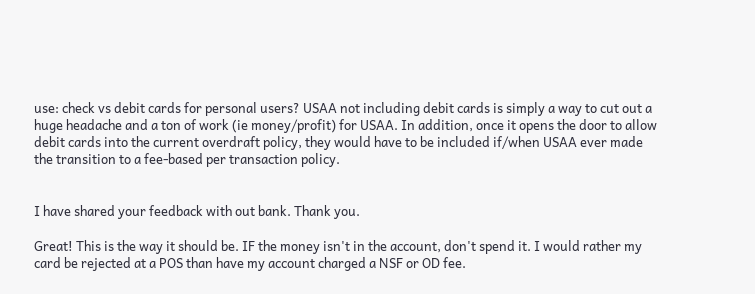use: check vs debit cards for personal users? USAA not including debit cards is simply a way to cut out a huge headache and a ton of work (ie money/profit) for USAA. In addition, once it opens the door to allow debit cards into the current overdraft policy, they would have to be included if/when USAA ever made the transition to a fee-based per transaction policy.


I have shared your feedback with out bank. Thank you.

Great! This is the way it should be. IF the money isn't in the account, don't spend it. I would rather my card be rejected at a POS than have my account charged a NSF or OD fee.